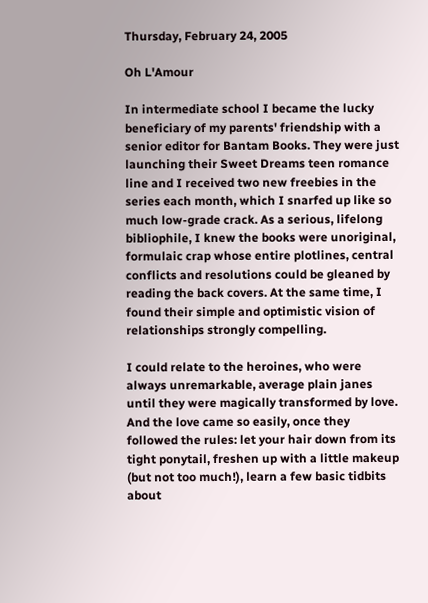Thursday, February 24, 2005

Oh L'Amour

In intermediate school I became the lucky beneficiary of my parents' friendship with a senior editor for Bantam Books. They were just launching their Sweet Dreams teen romance line and I received two new freebies in the series each month, which I snarfed up like so much low-grade crack. As a serious, lifelong bibliophile, I knew the books were unoriginal, formulaic crap whose entire plotlines, central conflicts and resolutions could be gleaned by reading the back covers. At the same time, I found their simple and optimistic vision of relationships strongly compelling.

I could relate to the heroines, who were always unremarkable, average plain janes until they were magically transformed by love. And the love came so easily, once they followed the rules: let your hair down from its tight ponytail, freshen up with a little makeup (but not too much!), learn a few basic tidbits about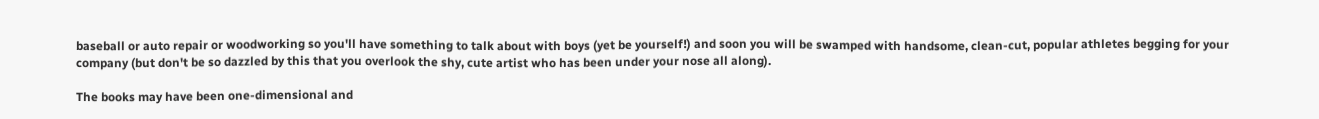baseball or auto repair or woodworking so you'll have something to talk about with boys (yet be yourself!) and soon you will be swamped with handsome, clean-cut, popular athletes begging for your company (but don't be so dazzled by this that you overlook the shy, cute artist who has been under your nose all along).

The books may have been one-dimensional and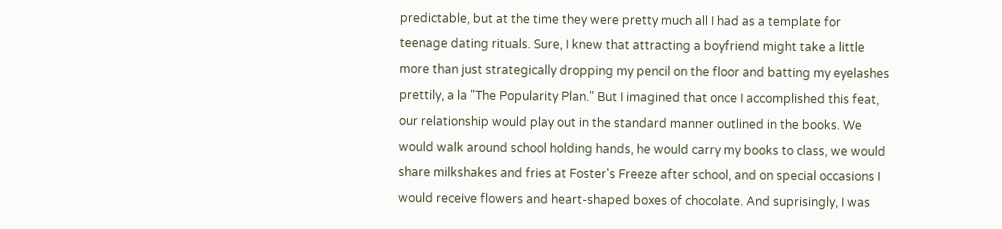predictable, but at the time they were pretty much all I had as a template for teenage dating rituals. Sure, I knew that attracting a boyfriend might take a little more than just strategically dropping my pencil on the floor and batting my eyelashes prettily, a la "The Popularity Plan." But I imagined that once I accomplished this feat, our relationship would play out in the standard manner outlined in the books. We would walk around school holding hands, he would carry my books to class, we would share milkshakes and fries at Foster's Freeze after school, and on special occasions I would receive flowers and heart-shaped boxes of chocolate. And suprisingly, I was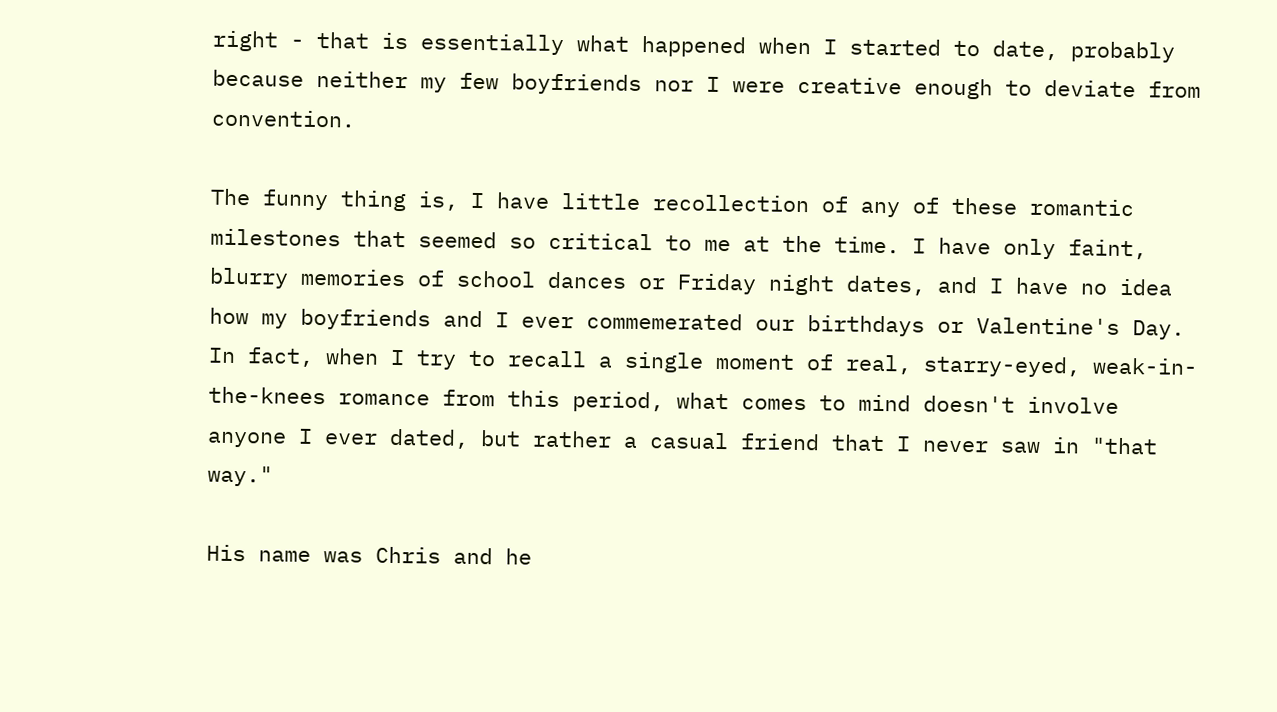right - that is essentially what happened when I started to date, probably because neither my few boyfriends nor I were creative enough to deviate from convention.

The funny thing is, I have little recollection of any of these romantic milestones that seemed so critical to me at the time. I have only faint, blurry memories of school dances or Friday night dates, and I have no idea how my boyfriends and I ever commemerated our birthdays or Valentine's Day. In fact, when I try to recall a single moment of real, starry-eyed, weak-in-the-knees romance from this period, what comes to mind doesn't involve anyone I ever dated, but rather a casual friend that I never saw in "that way."

His name was Chris and he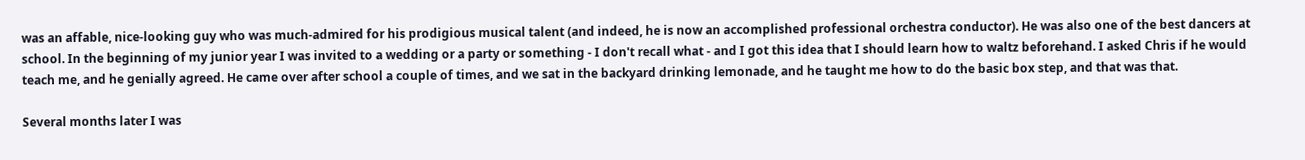was an affable, nice-looking guy who was much-admired for his prodigious musical talent (and indeed, he is now an accomplished professional orchestra conductor). He was also one of the best dancers at school. In the beginning of my junior year I was invited to a wedding or a party or something - I don't recall what - and I got this idea that I should learn how to waltz beforehand. I asked Chris if he would teach me, and he genially agreed. He came over after school a couple of times, and we sat in the backyard drinking lemonade, and he taught me how to do the basic box step, and that was that.

Several months later I was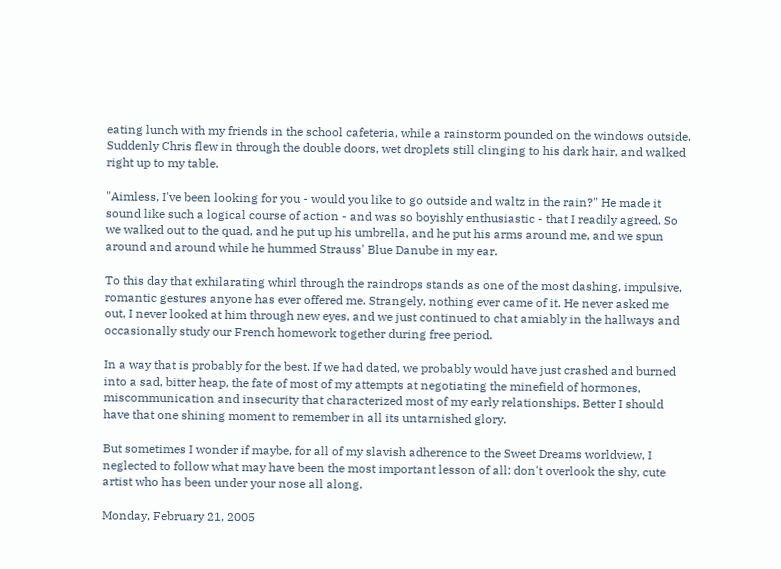eating lunch with my friends in the school cafeteria, while a rainstorm pounded on the windows outside. Suddenly Chris flew in through the double doors, wet droplets still clinging to his dark hair, and walked right up to my table.

"Aimless, I've been looking for you - would you like to go outside and waltz in the rain?" He made it sound like such a logical course of action - and was so boyishly enthusiastic - that I readily agreed. So we walked out to the quad, and he put up his umbrella, and he put his arms around me, and we spun around and around while he hummed Strauss' Blue Danube in my ear.

To this day that exhilarating whirl through the raindrops stands as one of the most dashing, impulsive, romantic gestures anyone has ever offered me. Strangely, nothing ever came of it. He never asked me out, I never looked at him through new eyes, and we just continued to chat amiably in the hallways and occasionally study our French homework together during free period.

In a way that is probably for the best. If we had dated, we probably would have just crashed and burned into a sad, bitter heap, the fate of most of my attempts at negotiating the minefield of hormones, miscommunication and insecurity that characterized most of my early relationships. Better I should have that one shining moment to remember in all its untarnished glory.

But sometimes I wonder if maybe, for all of my slavish adherence to the Sweet Dreams worldview, I neglected to follow what may have been the most important lesson of all: don't overlook the shy, cute artist who has been under your nose all along.

Monday, February 21, 2005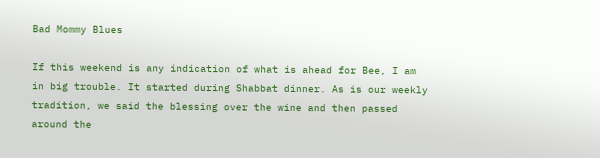Bad Mommy Blues

If this weekend is any indication of what is ahead for Bee, I am in big trouble. It started during Shabbat dinner. As is our weekly tradition, we said the blessing over the wine and then passed around the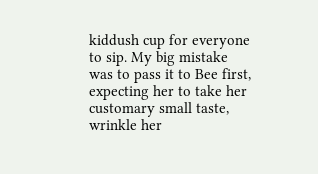kiddush cup for everyone to sip. My big mistake was to pass it to Bee first, expecting her to take her customary small taste, wrinkle her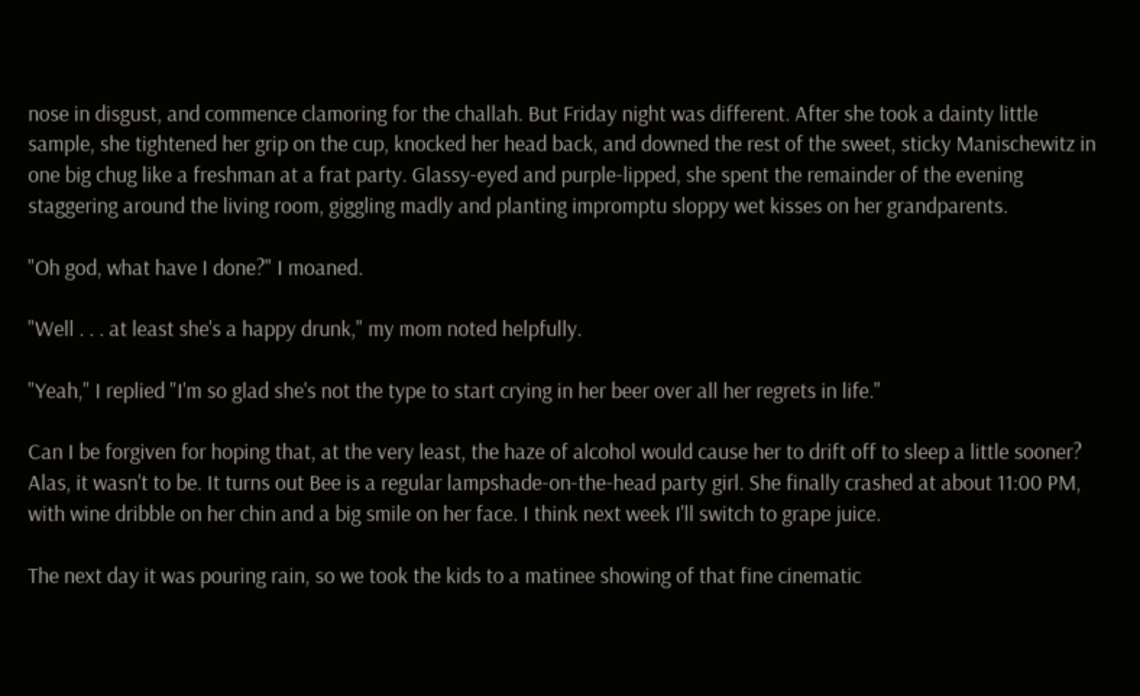nose in disgust, and commence clamoring for the challah. But Friday night was different. After she took a dainty little sample, she tightened her grip on the cup, knocked her head back, and downed the rest of the sweet, sticky Manischewitz in one big chug like a freshman at a frat party. Glassy-eyed and purple-lipped, she spent the remainder of the evening staggering around the living room, giggling madly and planting impromptu sloppy wet kisses on her grandparents.

"Oh god, what have I done?" I moaned.

"Well . . . at least she's a happy drunk," my mom noted helpfully.

"Yeah," I replied "I'm so glad she's not the type to start crying in her beer over all her regrets in life."

Can I be forgiven for hoping that, at the very least, the haze of alcohol would cause her to drift off to sleep a little sooner? Alas, it wasn't to be. It turns out Bee is a regular lampshade-on-the-head party girl. She finally crashed at about 11:00 PM, with wine dribble on her chin and a big smile on her face. I think next week I'll switch to grape juice.

The next day it was pouring rain, so we took the kids to a matinee showing of that fine cinematic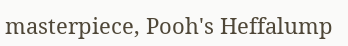masterpiece, Pooh's Heffalump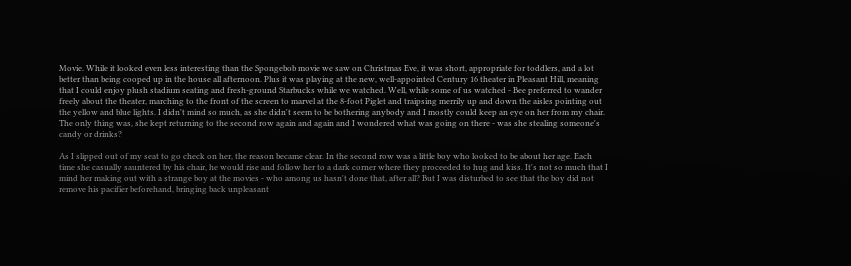Movie. While it looked even less interesting than the Spongebob movie we saw on Christmas Eve, it was short, appropriate for toddlers, and a lot better than being cooped up in the house all afternoon. Plus it was playing at the new, well-appointed Century 16 theater in Pleasant Hill, meaning that I could enjoy plush stadium seating and fresh-ground Starbucks while we watched. Well, while some of us watched - Bee preferred to wander freely about the theater, marching to the front of the screen to marvel at the 8-foot Piglet and traipsing merrily up and down the aisles pointing out the yellow and blue lights. I didn't mind so much, as she didn't seem to be bothering anybody and I mostly could keep an eye on her from my chair. The only thing was, she kept returning to the second row again and again and I wondered what was going on there - was she stealing someone's candy or drinks?

As I slipped out of my seat to go check on her, the reason became clear. In the second row was a little boy who looked to be about her age. Each time she casually sauntered by his chair, he would rise and follow her to a dark corner where they proceeded to hug and kiss. It's not so much that I mind her making out with a strange boy at the movies - who among us hasn't done that, after all? But I was disturbed to see that the boy did not remove his pacifier beforehand, bringing back unpleasant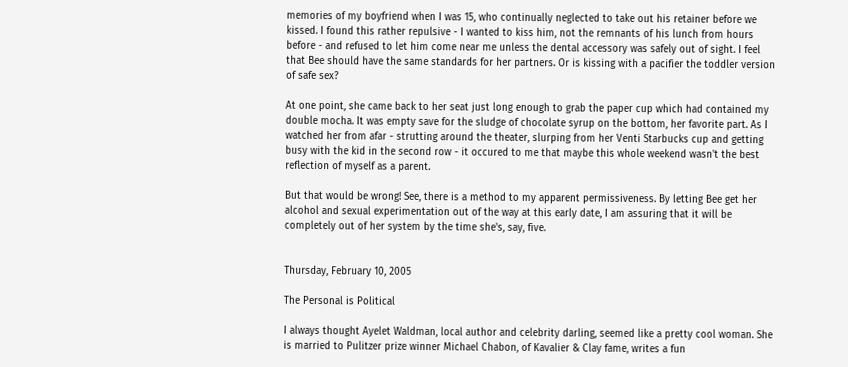memories of my boyfriend when I was 15, who continually neglected to take out his retainer before we kissed. I found this rather repulsive - I wanted to kiss him, not the remnants of his lunch from hours before - and refused to let him come near me unless the dental accessory was safely out of sight. I feel that Bee should have the same standards for her partners. Or is kissing with a pacifier the toddler version of safe sex?

At one point, she came back to her seat just long enough to grab the paper cup which had contained my double mocha. It was empty save for the sludge of chocolate syrup on the bottom, her favorite part. As I watched her from afar - strutting around the theater, slurping from her Venti Starbucks cup and getting busy with the kid in the second row - it occured to me that maybe this whole weekend wasn't the best reflection of myself as a parent.

But that would be wrong! See, there is a method to my apparent permissiveness. By letting Bee get her alcohol and sexual experimentation out of the way at this early date, I am assuring that it will be completely out of her system by the time she's, say, five.


Thursday, February 10, 2005

The Personal is Political

I always thought Ayelet Waldman, local author and celebrity darling, seemed like a pretty cool woman. She is married to Pulitzer prize winner Michael Chabon, of Kavalier & Clay fame, writes a fun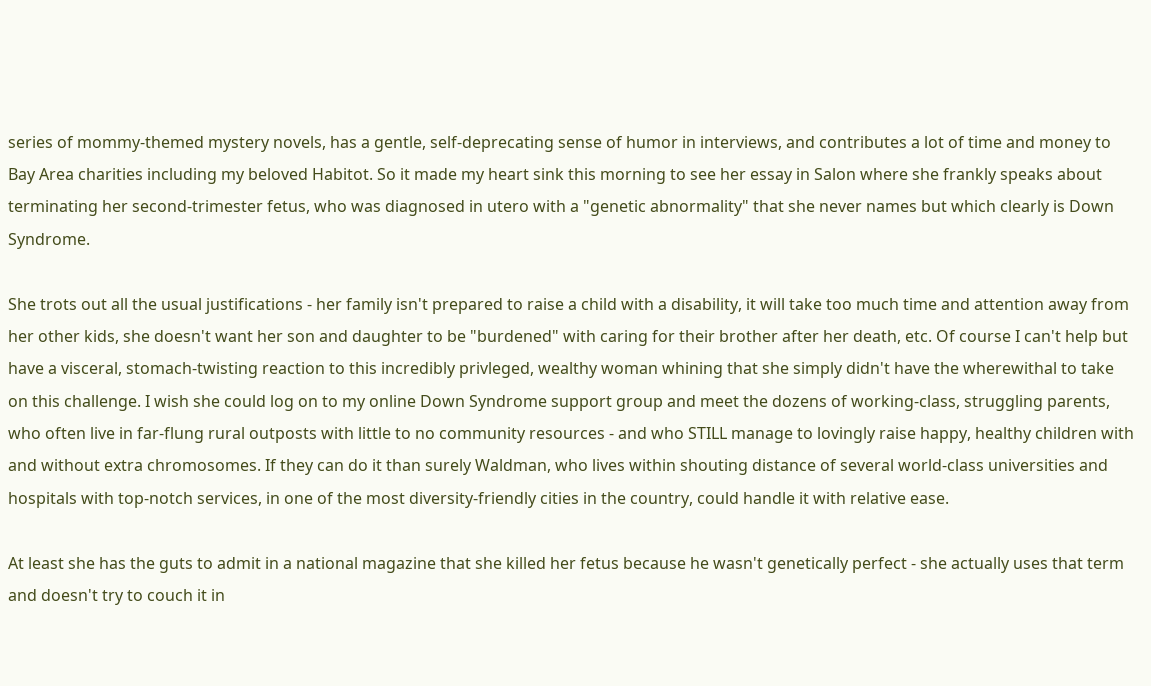series of mommy-themed mystery novels, has a gentle, self-deprecating sense of humor in interviews, and contributes a lot of time and money to Bay Area charities including my beloved Habitot. So it made my heart sink this morning to see her essay in Salon where she frankly speaks about terminating her second-trimester fetus, who was diagnosed in utero with a "genetic abnormality" that she never names but which clearly is Down Syndrome.

She trots out all the usual justifications - her family isn't prepared to raise a child with a disability, it will take too much time and attention away from her other kids, she doesn't want her son and daughter to be "burdened" with caring for their brother after her death, etc. Of course I can't help but have a visceral, stomach-twisting reaction to this incredibly privleged, wealthy woman whining that she simply didn't have the wherewithal to take on this challenge. I wish she could log on to my online Down Syndrome support group and meet the dozens of working-class, struggling parents, who often live in far-flung rural outposts with little to no community resources - and who STILL manage to lovingly raise happy, healthy children with and without extra chromosomes. If they can do it than surely Waldman, who lives within shouting distance of several world-class universities and hospitals with top-notch services, in one of the most diversity-friendly cities in the country, could handle it with relative ease.

At least she has the guts to admit in a national magazine that she killed her fetus because he wasn't genetically perfect - she actually uses that term and doesn't try to couch it in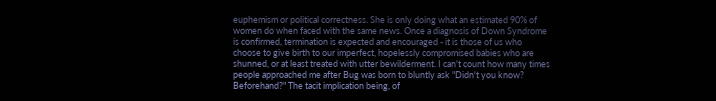euphemism or political correctness. She is only doing what an estimated 90% of women do when faced with the same news. Once a diagnosis of Down Syndrome is confirmed, termination is expected and encouraged - it is those of us who choose to give birth to our imperfect, hopelessly compromised babies who are shunned, or at least treated with utter bewilderment. I can't count how many times people approached me after Bug was born to bluntly ask "Didn't you know? Beforehand?" The tacit implication being, of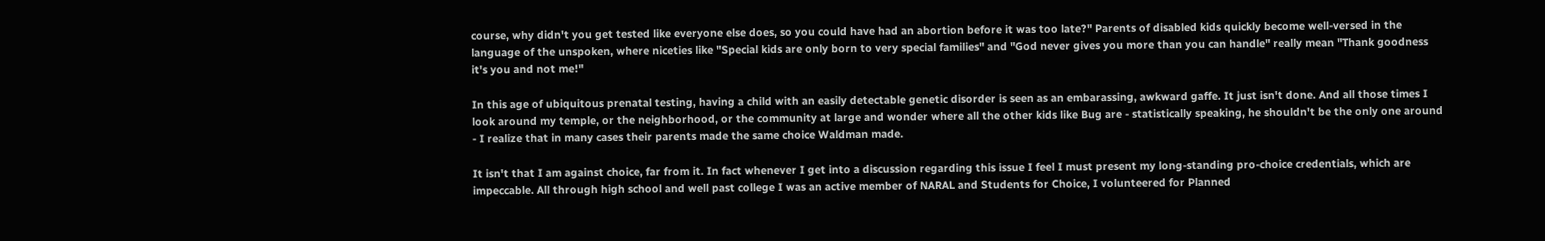course, why didn't you get tested like everyone else does, so you could have had an abortion before it was too late?" Parents of disabled kids quickly become well-versed in the language of the unspoken, where niceties like "Special kids are only born to very special families" and "God never gives you more than you can handle" really mean "Thank goodness it's you and not me!"

In this age of ubiquitous prenatal testing, having a child with an easily detectable genetic disorder is seen as an embarassing, awkward gaffe. It just isn't done. And all those times I look around my temple, or the neighborhood, or the community at large and wonder where all the other kids like Bug are - statistically speaking, he shouldn't be the only one around - I realize that in many cases their parents made the same choice Waldman made.

It isn't that I am against choice, far from it. In fact whenever I get into a discussion regarding this issue I feel I must present my long-standing pro-choice credentials, which are impeccable. All through high school and well past college I was an active member of NARAL and Students for Choice, I volunteered for Planned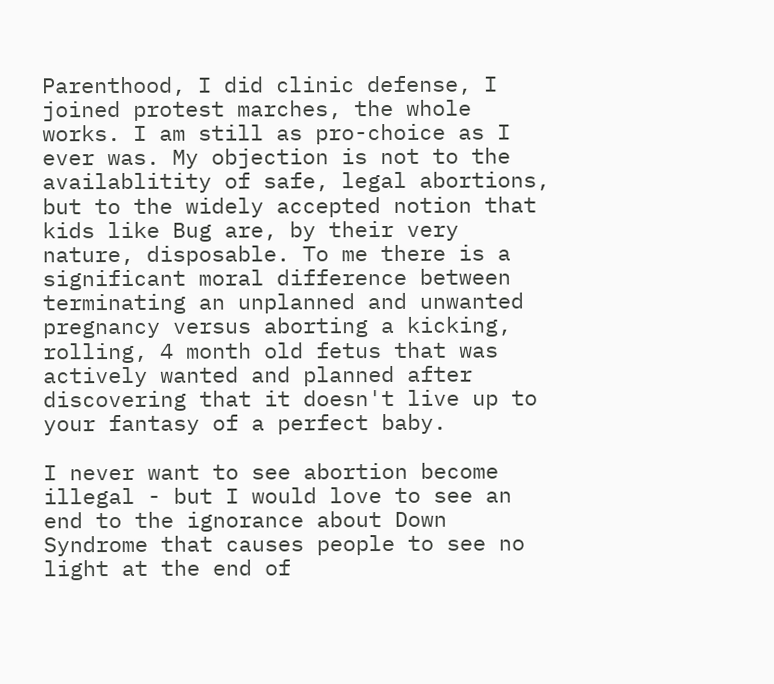Parenthood, I did clinic defense, I joined protest marches, the whole works. I am still as pro-choice as I ever was. My objection is not to the availablitity of safe, legal abortions, but to the widely accepted notion that kids like Bug are, by their very nature, disposable. To me there is a significant moral difference between terminating an unplanned and unwanted pregnancy versus aborting a kicking, rolling, 4 month old fetus that was actively wanted and planned after discovering that it doesn't live up to your fantasy of a perfect baby.

I never want to see abortion become illegal - but I would love to see an end to the ignorance about Down Syndrome that causes people to see no light at the end of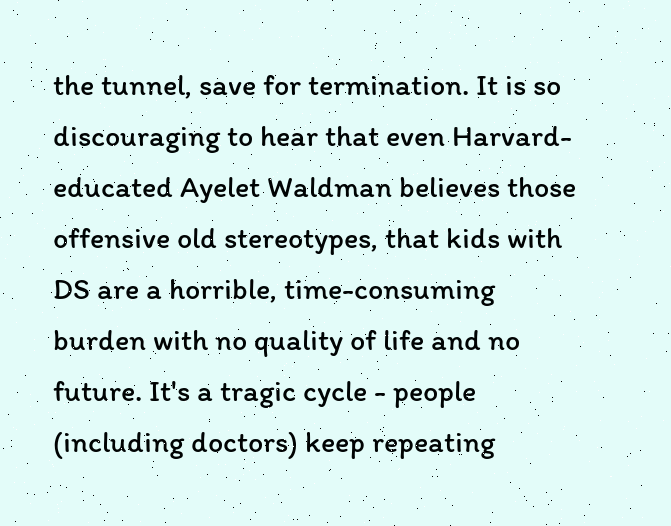the tunnel, save for termination. It is so discouraging to hear that even Harvard-educated Ayelet Waldman believes those offensive old stereotypes, that kids with DS are a horrible, time-consuming burden with no quality of life and no future. It's a tragic cycle - people (including doctors) keep repeating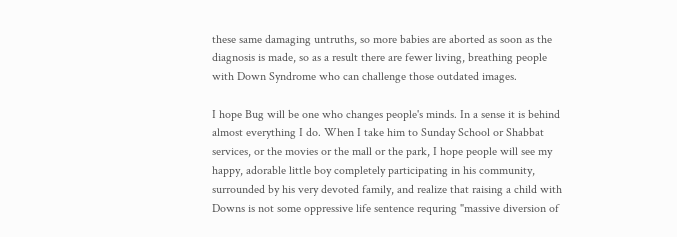these same damaging untruths, so more babies are aborted as soon as the diagnosis is made, so as a result there are fewer living, breathing people with Down Syndrome who can challenge those outdated images.

I hope Bug will be one who changes people's minds. In a sense it is behind almost everything I do. When I take him to Sunday School or Shabbat services, or the movies or the mall or the park, I hope people will see my happy, adorable little boy completely participating in his community, surrounded by his very devoted family, and realize that raising a child with Downs is not some oppressive life sentence requring "massive diversion of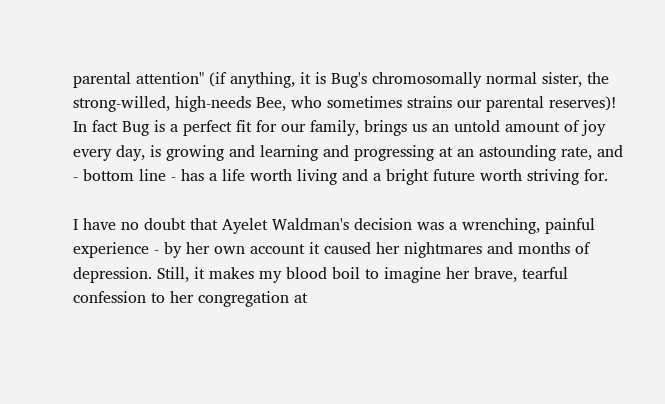parental attention" (if anything, it is Bug's chromosomally normal sister, the strong-willed, high-needs Bee, who sometimes strains our parental reserves)! In fact Bug is a perfect fit for our family, brings us an untold amount of joy every day, is growing and learning and progressing at an astounding rate, and - bottom line - has a life worth living and a bright future worth striving for.

I have no doubt that Ayelet Waldman's decision was a wrenching, painful experience - by her own account it caused her nightmares and months of depression. Still, it makes my blood boil to imagine her brave, tearful confession to her congregation at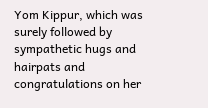Yom Kippur, which was surely followed by sympathetic hugs and hairpats and congratulations on her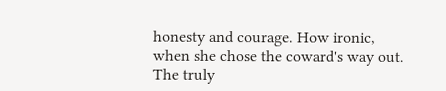honesty and courage. How ironic, when she chose the coward's way out. The truly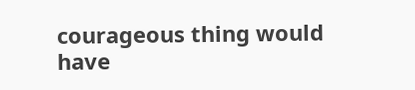courageous thing would have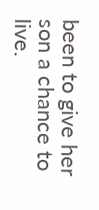been to give her son a chance to live.